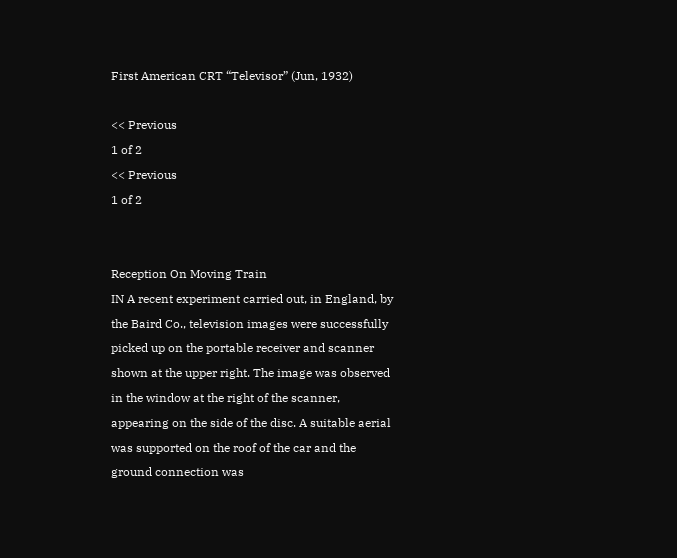First American CRT “Televisor” (Jun, 1932)

<< Previous
1 of 2
<< Previous
1 of 2


Reception On Moving Train
IN A recent experiment carried out, in England, by the Baird Co., television images were successfully picked up on the portable receiver and scanner shown at the upper right. The image was observed in the window at the right of the scanner, appearing on the side of the disc. A suitable aerial was supported on the roof of the car and the ground connection was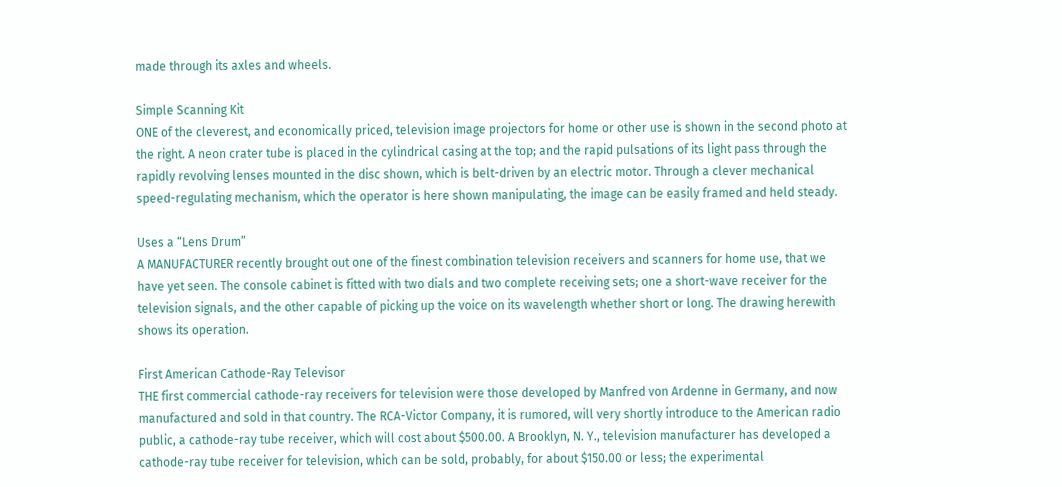made through its axles and wheels.

Simple Scanning Kit
ONE of the cleverest, and economically priced, television image projectors for home or other use is shown in the second photo at the right. A neon crater tube is placed in the cylindrical casing at the top; and the rapid pulsations of its light pass through the rapidly revolving lenses mounted in the disc shown, which is belt-driven by an electric motor. Through a clever mechanical speed-regulating mechanism, which the operator is here shown manipulating, the image can be easily framed and held steady.

Uses a “Lens Drum”
A MANUFACTURER recently brought out one of the finest combination television receivers and scanners for home use, that we have yet seen. The console cabinet is fitted with two dials and two complete receiving sets; one a short-wave receiver for the television signals, and the other capable of picking up the voice on its wavelength whether short or long. The drawing herewith shows its operation.

First American Cathode-Ray Televisor
THE first commercial cathode-ray receivers for television were those developed by Manfred von Ardenne in Germany, and now manufactured and sold in that country. The RCA-Victor Company, it is rumored, will very shortly introduce to the American radio public, a cathode-ray tube receiver, which will cost about $500.00. A Brooklyn, N. Y., television manufacturer has developed a cathode-ray tube receiver for television, which can be sold, probably, for about $150.00 or less; the experimental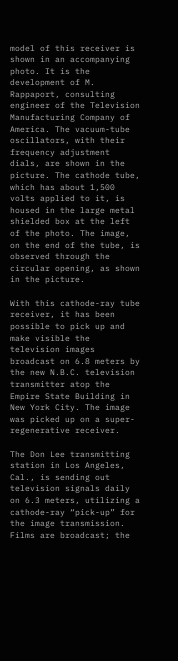model of this receiver is shown in an accompanying photo. It is the development of M. Rappaport, consulting engineer of the Television Manufacturing Company of America. The vacuum-tube oscillators, with their frequency adjustment dials, are shown in the picture. The cathode tube, which has about 1,500 volts applied to it, is housed in the large metal shielded box at the left of the photo. The image, on the end of the tube, is observed through the circular opening, as shown in the picture.

With this cathode-ray tube receiver, it has been possible to pick up and make visible the television images broadcast on 6.8 meters by the new N.B.C. television transmitter atop the Empire State Building in New York City. The image was picked up on a super-regenerative receiver.

The Don Lee transmitting station in Los Angeles, Cal., is sending out television signals daily on 6.3 meters, utilizing a cathode-ray “pick-up” for the image transmission. Films are broadcast; the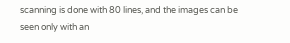scanning is done with 80 lines, and the images can be seen only with an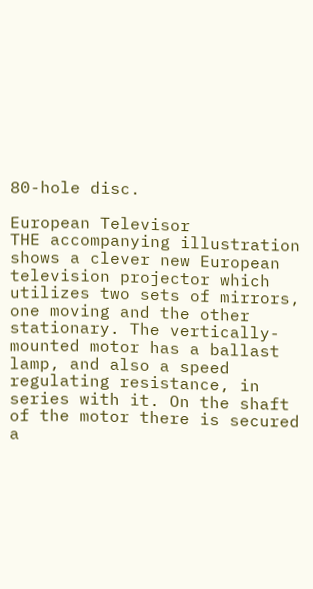80-hole disc.

European Televisor
THE accompanying illustration shows a clever new European television projector which utilizes two sets of mirrors, one moving and the other stationary. The vertically-mounted motor has a ballast lamp, and also a speed regulating resistance, in series with it. On the shaft of the motor there is secured a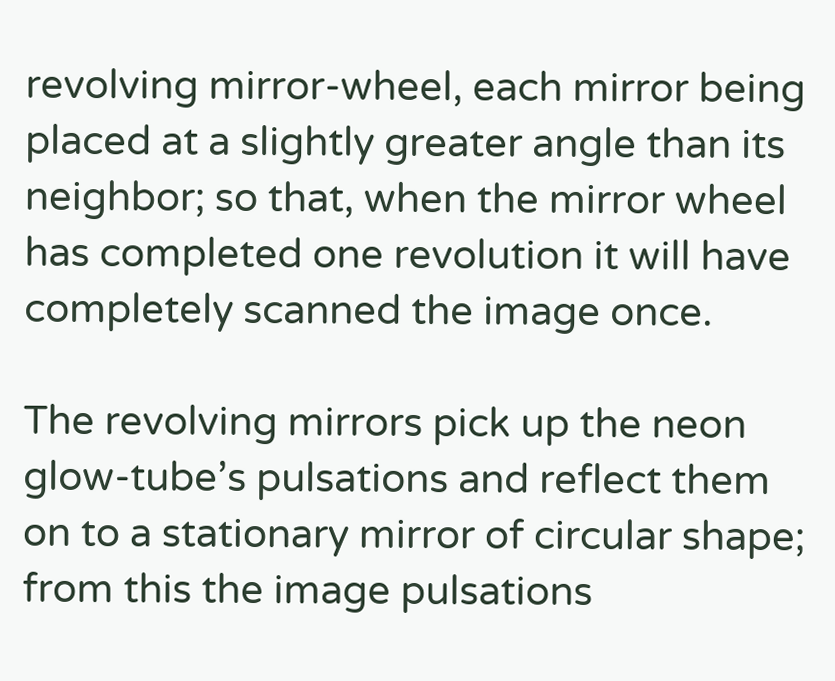revolving mirror-wheel, each mirror being placed at a slightly greater angle than its neighbor; so that, when the mirror wheel has completed one revolution it will have completely scanned the image once.

The revolving mirrors pick up the neon glow-tube’s pulsations and reflect them on to a stationary mirror of circular shape; from this the image pulsations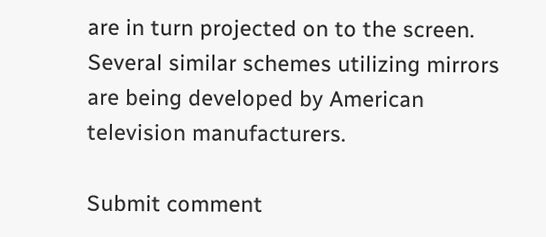are in turn projected on to the screen. Several similar schemes utilizing mirrors are being developed by American television manufacturers.

Submit comment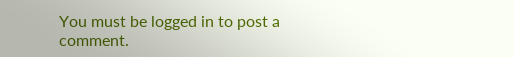You must be logged in to post a comment.